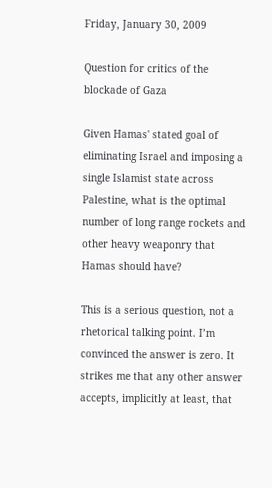Friday, January 30, 2009

Question for critics of the blockade of Gaza

Given Hamas' stated goal of eliminating Israel and imposing a single Islamist state across Palestine, what is the optimal number of long range rockets and other heavy weaponry that Hamas should have?

This is a serious question, not a rhetorical talking point. I’m convinced the answer is zero. It strikes me that any other answer accepts, implicitly at least, that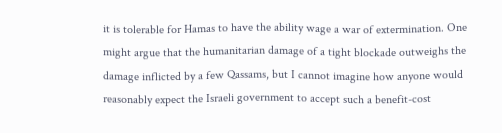it is tolerable for Hamas to have the ability wage a war of extermination. One might argue that the humanitarian damage of a tight blockade outweighs the damage inflicted by a few Qassams, but I cannot imagine how anyone would reasonably expect the Israeli government to accept such a benefit-cost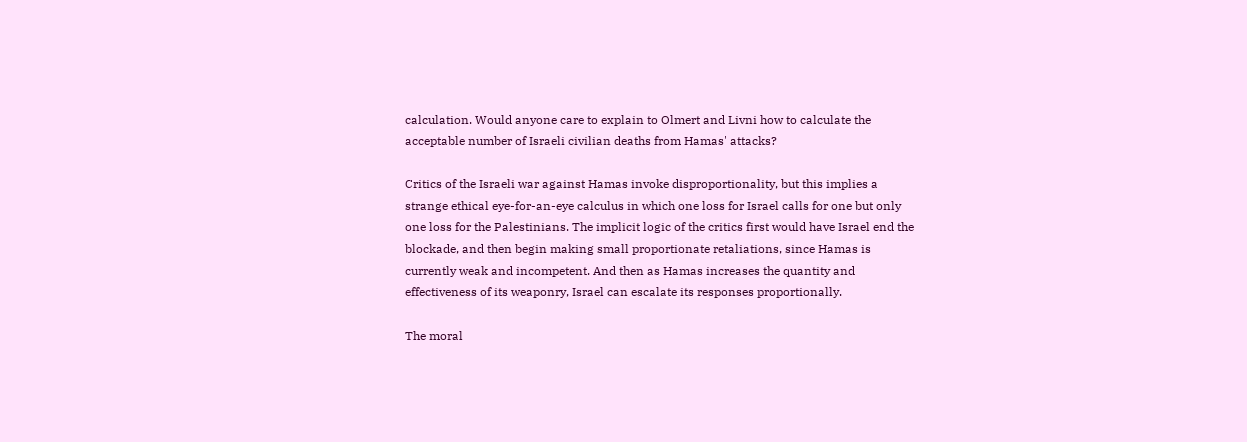calculation. Would anyone care to explain to Olmert and Livni how to calculate the acceptable number of Israeli civilian deaths from Hamas' attacks?

Critics of the Israeli war against Hamas invoke disproportionality, but this implies a strange ethical eye-for-an-eye calculus in which one loss for Israel calls for one but only one loss for the Palestinians. The implicit logic of the critics first would have Israel end the blockade, and then begin making small proportionate retaliations, since Hamas is currently weak and incompetent. And then as Hamas increases the quantity and effectiveness of its weaponry, Israel can escalate its responses proportionally.

The moral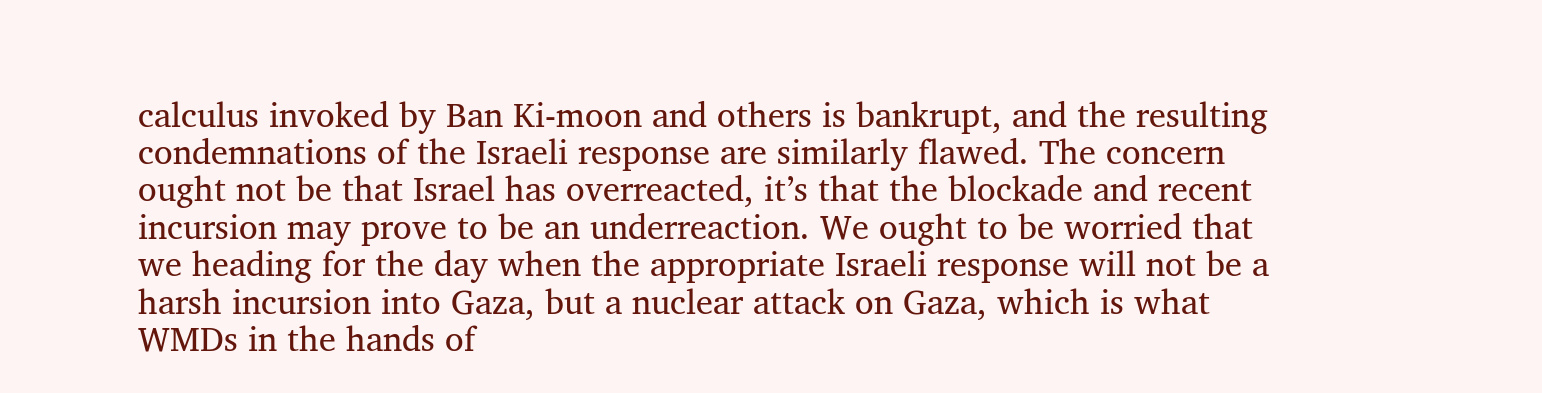calculus invoked by Ban Ki-moon and others is bankrupt, and the resulting condemnations of the Israeli response are similarly flawed. The concern ought not be that Israel has overreacted, it’s that the blockade and recent incursion may prove to be an underreaction. We ought to be worried that we heading for the day when the appropriate Israeli response will not be a harsh incursion into Gaza, but a nuclear attack on Gaza, which is what WMDs in the hands of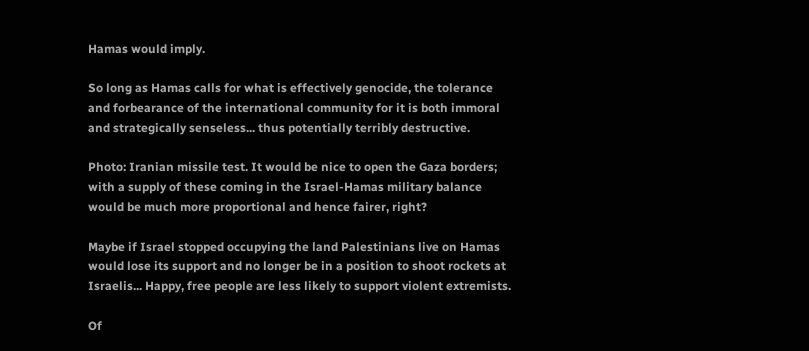Hamas would imply.

So long as Hamas calls for what is effectively genocide, the tolerance and forbearance of the international community for it is both immoral and strategically senseless... thus potentially terribly destructive.

Photo: Iranian missile test. It would be nice to open the Gaza borders; with a supply of these coming in the Israel-Hamas military balance would be much more proportional and hence fairer, right?

Maybe if Israel stopped occupying the land Palestinians live on Hamas would lose its support and no longer be in a position to shoot rockets at Israelis... Happy, free people are less likely to support violent extremists.

Of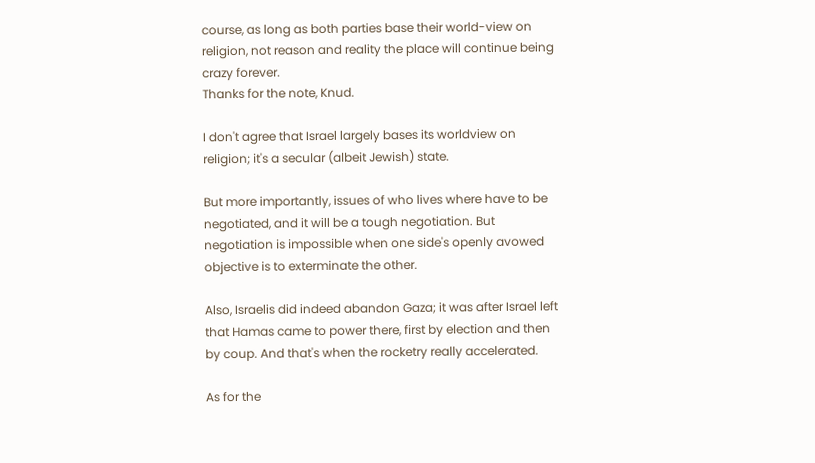course, as long as both parties base their world-view on religion, not reason and reality the place will continue being crazy forever.
Thanks for the note, Knud.

I don't agree that Israel largely bases its worldview on religion; it's a secular (albeit Jewish) state.

But more importantly, issues of who lives where have to be negotiated, and it will be a tough negotiation. But negotiation is impossible when one side's openly avowed objective is to exterminate the other.

Also, Israelis did indeed abandon Gaza; it was after Israel left that Hamas came to power there, first by election and then by coup. And that's when the rocketry really accelerated.

As for the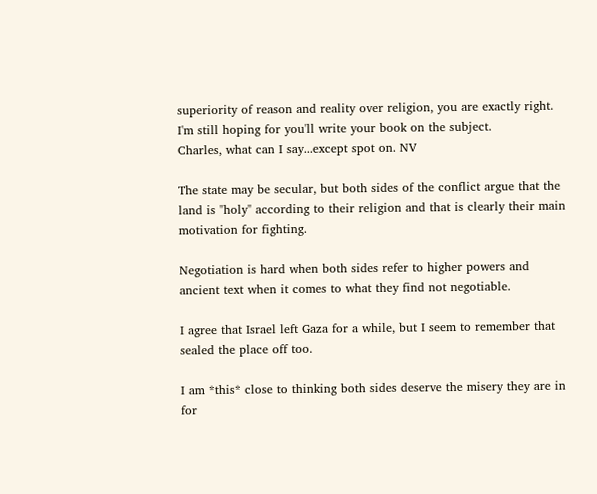superiority of reason and reality over religion, you are exactly right. I'm still hoping for you'll write your book on the subject.
Charles, what can I say...except spot on. NV

The state may be secular, but both sides of the conflict argue that the land is "holy" according to their religion and that is clearly their main motivation for fighting.

Negotiation is hard when both sides refer to higher powers and ancient text when it comes to what they find not negotiable.

I agree that Israel left Gaza for a while, but I seem to remember that sealed the place off too.

I am *this* close to thinking both sides deserve the misery they are in for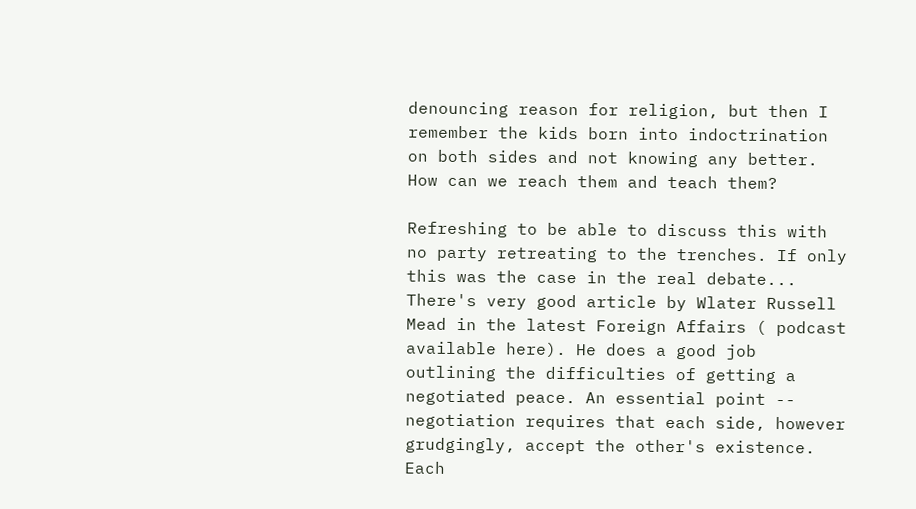denouncing reason for religion, but then I remember the kids born into indoctrination on both sides and not knowing any better. How can we reach them and teach them?

Refreshing to be able to discuss this with no party retreating to the trenches. If only this was the case in the real debate...
There's very good article by Wlater Russell Mead in the latest Foreign Affairs ( podcast available here). He does a good job outlining the difficulties of getting a negotiated peace. An essential point -- negotiation requires that each side, however grudgingly, accept the other's existence. Each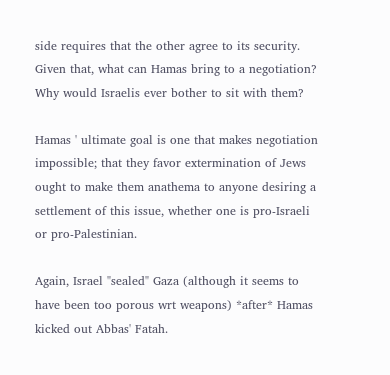side requires that the other agree to its security. Given that, what can Hamas bring to a negotiation? Why would Israelis ever bother to sit with them?

Hamas ' ultimate goal is one that makes negotiation impossible; that they favor extermination of Jews ought to make them anathema to anyone desiring a settlement of this issue, whether one is pro-Israeli or pro-Palestinian.

Again, Israel "sealed" Gaza (although it seems to have been too porous wrt weapons) *after* Hamas kicked out Abbas' Fatah.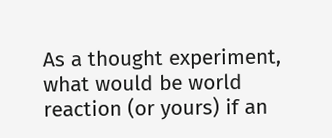As a thought experiment, what would be world reaction (or yours) if an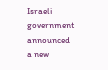Israeli government announced a new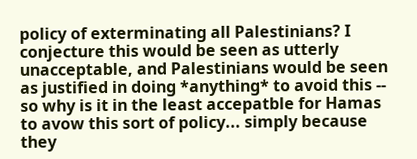policy of exterminating all Palestinians? I conjecture this would be seen as utterly unacceptable, and Palestinians would be seen as justified in doing *anything* to avoid this -- so why is it in the least accepatble for Hamas to avow this sort of policy... simply because they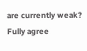are currently weak?
Fully agree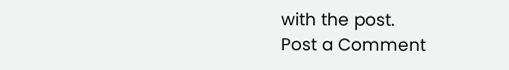with the post.
Post a Comment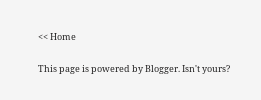<< Home

This page is powered by Blogger. Isn't yours?